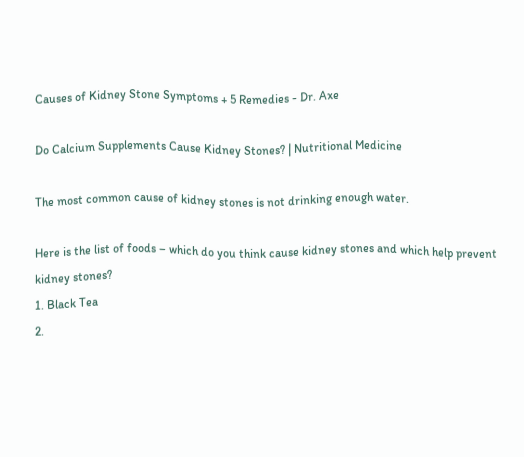Causes of Kidney Stone Symptoms + 5 Remedies - Dr. Axe

Do Calcium Supplements Cause Kidney Stones? | Nutritional Medicine

The most common cause of kidney stones is not drinking enough water.

Here is the list of foods – which do you think cause kidney stones and which help prevent kidney stones?
1. Black Tea
2.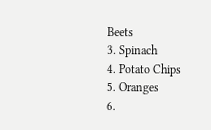Beets
3. Spinach
4. Potato Chips
5. Oranges
6.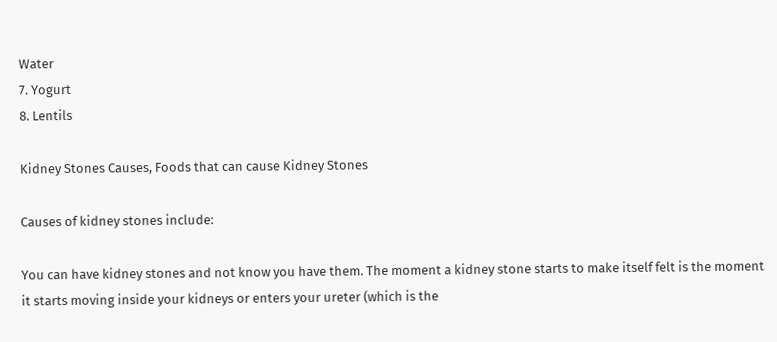Water
7. Yogurt
8. Lentils

Kidney Stones Causes, Foods that can cause Kidney Stones

Causes of kidney stones include:

You can have kidney stones and not know you have them. The moment a kidney stone starts to make itself felt is the moment it starts moving inside your kidneys or enters your ureter (which is the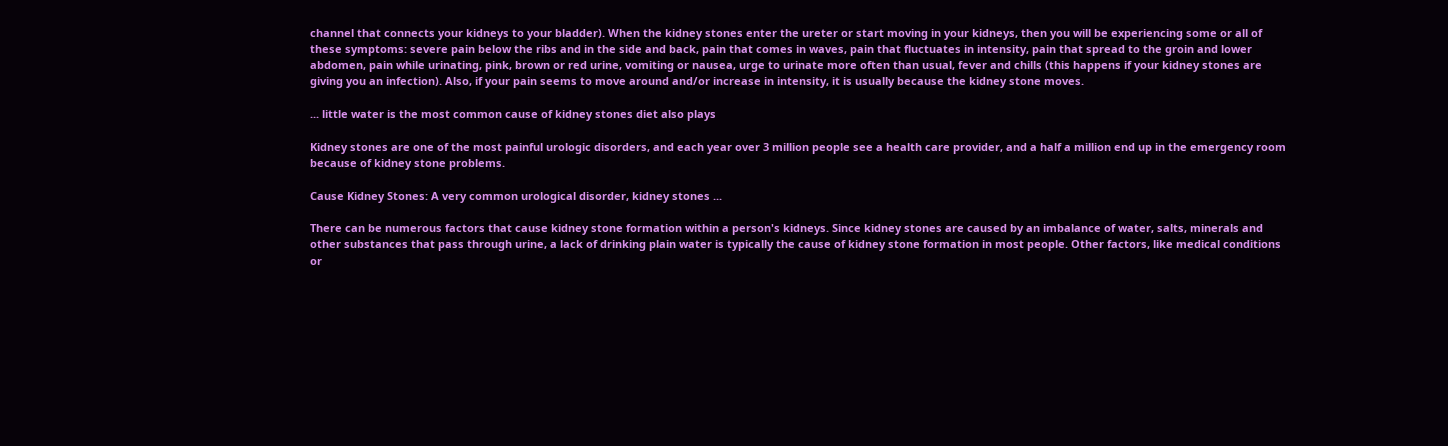channel that connects your kidneys to your bladder). When the kidney stones enter the ureter or start moving in your kidneys, then you will be experiencing some or all of these symptoms: severe pain below the ribs and in the side and back, pain that comes in waves, pain that fluctuates in intensity, pain that spread to the groin and lower abdomen, pain while urinating, pink, brown or red urine, vomiting or nausea, urge to urinate more often than usual, fever and chills (this happens if your kidney stones are giving you an infection). Also, if your pain seems to move around and/or increase in intensity, it is usually because the kidney stone moves.

... little water is the most common cause of kidney stones diet also plays

Kidney stones are one of the most painful urologic disorders, and each year over 3 million people see a health care provider, and a half a million end up in the emergency room because of kidney stone problems.

Cause Kidney Stones: A very common urological disorder, kidney stones ...

There can be numerous factors that cause kidney stone formation within a person's kidneys. Since kidney stones are caused by an imbalance of water, salts, minerals and other substances that pass through urine, a lack of drinking plain water is typically the cause of kidney stone formation in most people. Other factors, like medical conditions or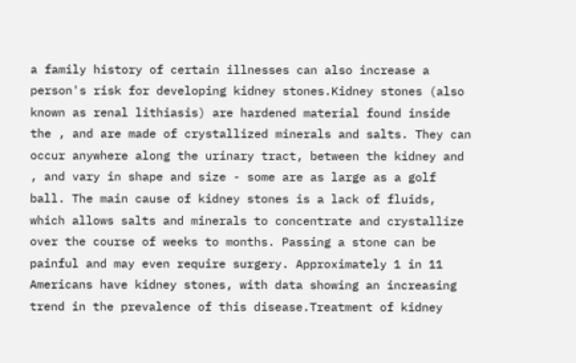a family history of certain illnesses can also increase a person's risk for developing kidney stones.Kidney stones (also known as renal lithiasis) are hardened material found inside the , and are made of crystallized minerals and salts. They can occur anywhere along the urinary tract, between the kidney and , and vary in shape and size - some are as large as a golf ball. The main cause of kidney stones is a lack of fluids, which allows salts and minerals to concentrate and crystallize over the course of weeks to months. Passing a stone can be painful and may even require surgery. Approximately 1 in 11 Americans have kidney stones, with data showing an increasing trend in the prevalence of this disease.Treatment of kidney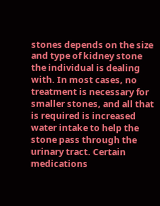stones depends on the size and type of kidney stone the individual is dealing with. In most cases, no treatment is necessary for smaller stones, and all that is required is increased water intake to help the stone pass through the urinary tract. Certain medications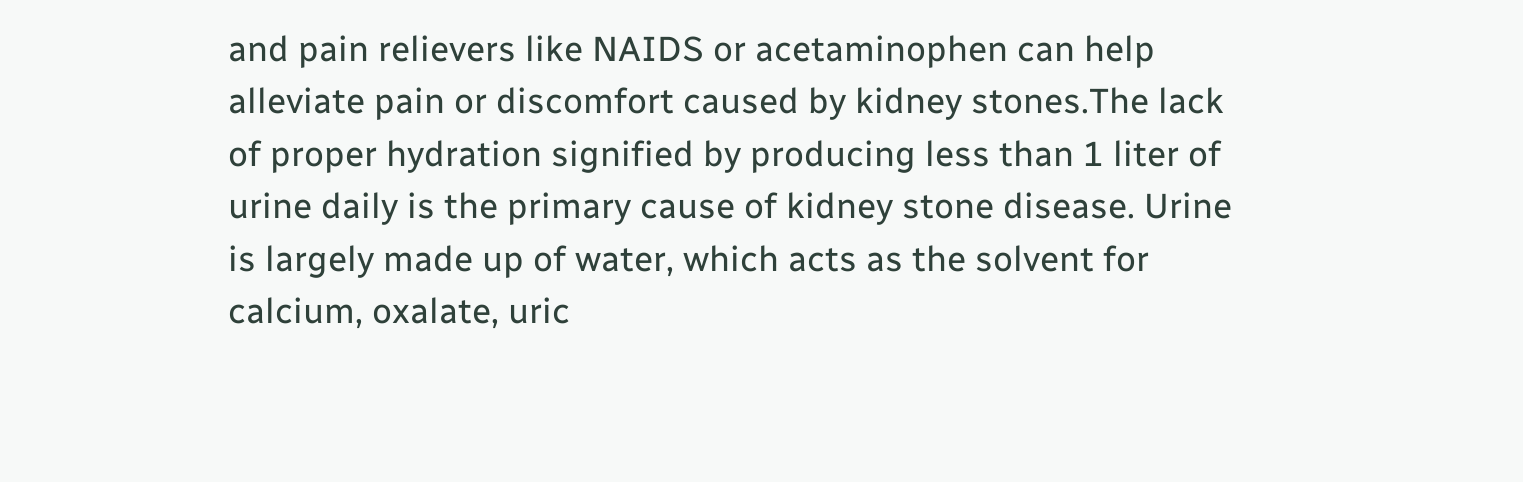and pain relievers like NAIDS or acetaminophen can help alleviate pain or discomfort caused by kidney stones.The lack of proper hydration signified by producing less than 1 liter of urine daily is the primary cause of kidney stone disease. Urine is largely made up of water, which acts as the solvent for calcium, oxalate, uric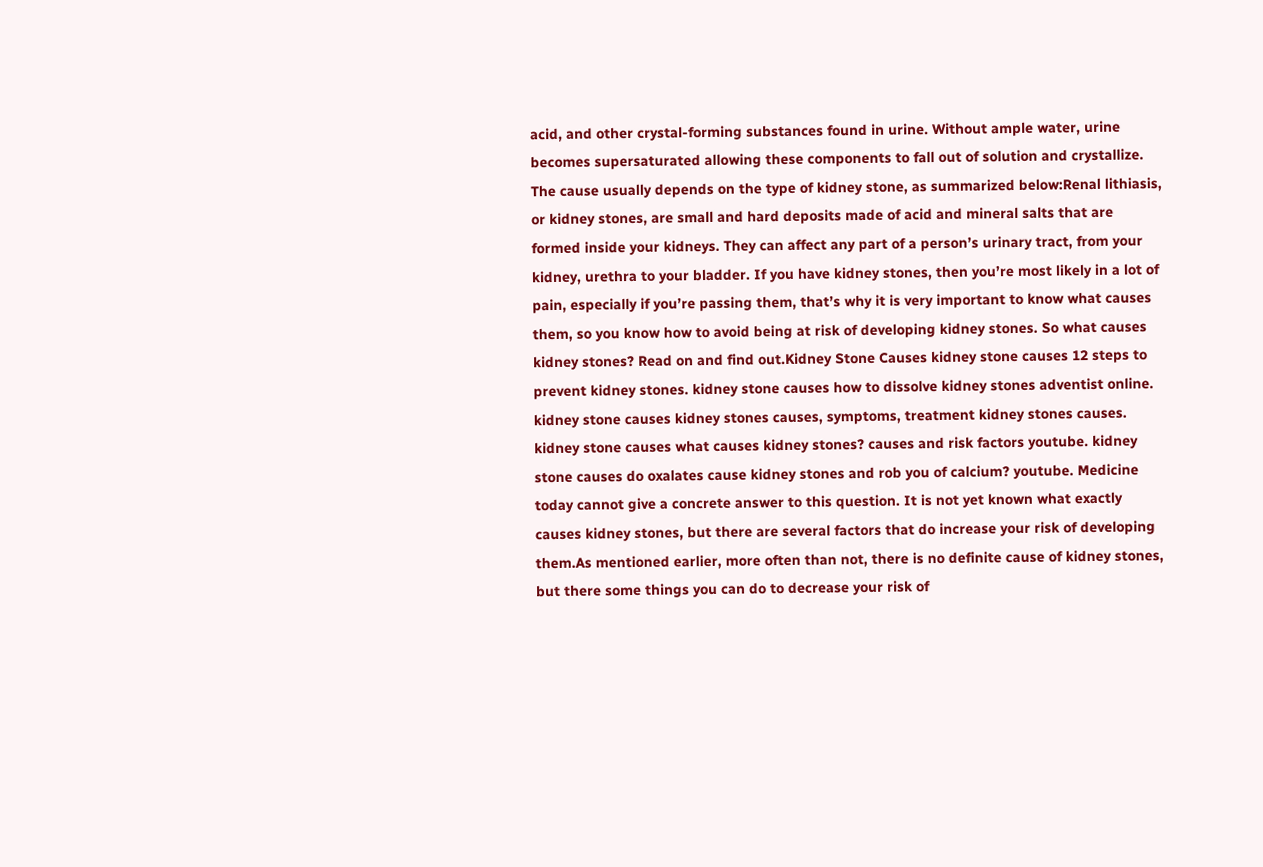acid, and other crystal-forming substances found in urine. Without ample water, urine becomes supersaturated allowing these components to fall out of solution and crystallize. The cause usually depends on the type of kidney stone, as summarized below:Renal lithiasis, or kidney stones, are small and hard deposits made of acid and mineral salts that are formed inside your kidneys. They can affect any part of a person’s urinary tract, from your kidney, urethra to your bladder. If you have kidney stones, then you’re most likely in a lot of pain, especially if you’re passing them, that’s why it is very important to know what causes them, so you know how to avoid being at risk of developing kidney stones. So what causes kidney stones? Read on and find out.Kidney Stone Causes kidney stone causes 12 steps to prevent kidney stones. kidney stone causes how to dissolve kidney stones adventist online. kidney stone causes kidney stones causes, symptoms, treatment kidney stones causes. kidney stone causes what causes kidney stones? causes and risk factors youtube. kidney stone causes do oxalates cause kidney stones and rob you of calcium? youtube. Medicine today cannot give a concrete answer to this question. It is not yet known what exactly causes kidney stones, but there are several factors that do increase your risk of developing them.As mentioned earlier, more often than not, there is no definite cause of kidney stones, but there some things you can do to decrease your risk of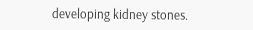developing kidney stones.